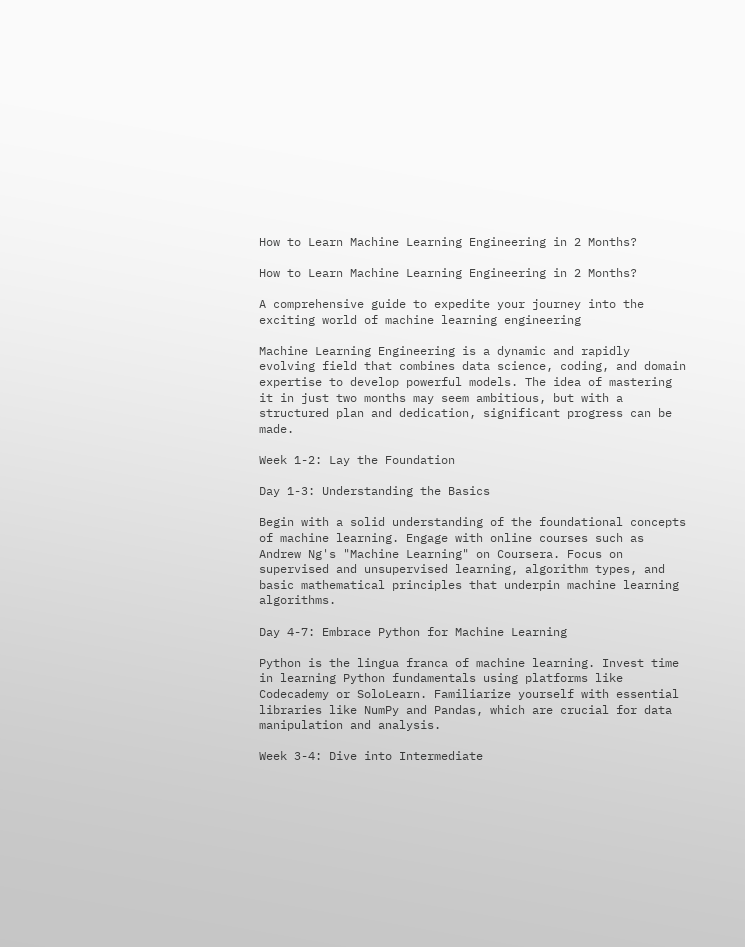How to Learn Machine Learning Engineering in 2 Months?

How to Learn Machine Learning Engineering in 2 Months?

A comprehensive guide to expedite your journey into the exciting world of machine learning engineering

Machine Learning Engineering is a dynamic and rapidly evolving field that combines data science, coding, and domain expertise to develop powerful models. The idea of mastering it in just two months may seem ambitious, but with a structured plan and dedication, significant progress can be made.

Week 1-2: Lay the Foundation

Day 1-3: Understanding the Basics

Begin with a solid understanding of the foundational concepts of machine learning. Engage with online courses such as Andrew Ng's "Machine Learning" on Coursera. Focus on supervised and unsupervised learning, algorithm types, and basic mathematical principles that underpin machine learning algorithms.

Day 4-7: Embrace Python for Machine Learning

Python is the lingua franca of machine learning. Invest time in learning Python fundamentals using platforms like Codecademy or SoloLearn. Familiarize yourself with essential libraries like NumPy and Pandas, which are crucial for data manipulation and analysis.

Week 3-4: Dive into Intermediate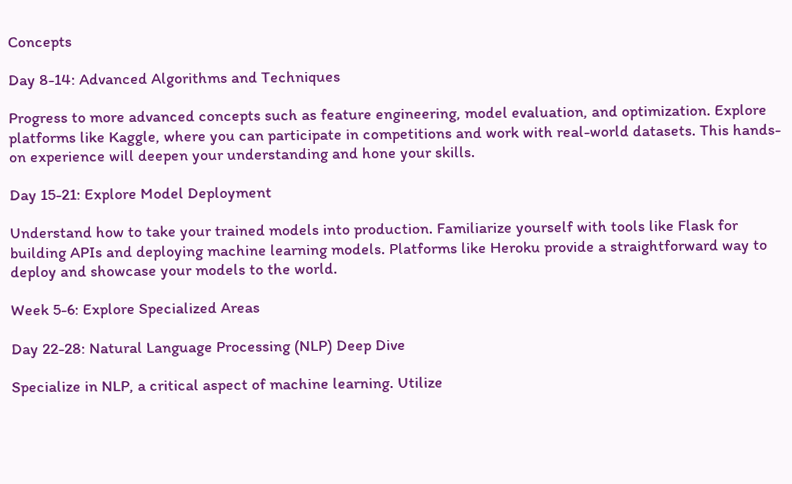Concepts

Day 8-14: Advanced Algorithms and Techniques

Progress to more advanced concepts such as feature engineering, model evaluation, and optimization. Explore platforms like Kaggle, where you can participate in competitions and work with real-world datasets. This hands-on experience will deepen your understanding and hone your skills.

Day 15-21: Explore Model Deployment

Understand how to take your trained models into production. Familiarize yourself with tools like Flask for building APIs and deploying machine learning models. Platforms like Heroku provide a straightforward way to deploy and showcase your models to the world.

Week 5-6: Explore Specialized Areas

Day 22-28: Natural Language Processing (NLP) Deep Dive

Specialize in NLP, a critical aspect of machine learning. Utilize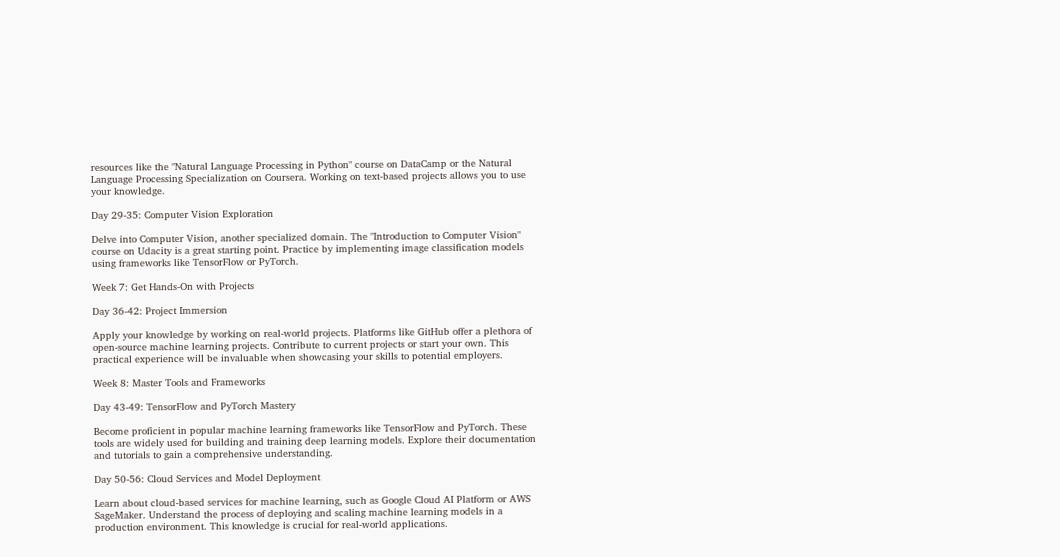resources like the "Natural Language Processing in Python" course on DataCamp or the Natural Language Processing Specialization on Coursera. Working on text-based projects allows you to use your knowledge.

Day 29-35: Computer Vision Exploration

Delve into Computer Vision, another specialized domain. The "Introduction to Computer Vision" course on Udacity is a great starting point. Practice by implementing image classification models using frameworks like TensorFlow or PyTorch.

Week 7: Get Hands-On with Projects

Day 36-42: Project Immersion

Apply your knowledge by working on real-world projects. Platforms like GitHub offer a plethora of open-source machine learning projects. Contribute to current projects or start your own. This practical experience will be invaluable when showcasing your skills to potential employers.

Week 8: Master Tools and Frameworks

Day 43-49: TensorFlow and PyTorch Mastery

Become proficient in popular machine learning frameworks like TensorFlow and PyTorch. These tools are widely used for building and training deep learning models. Explore their documentation and tutorials to gain a comprehensive understanding.

Day 50-56: Cloud Services and Model Deployment

Learn about cloud-based services for machine learning, such as Google Cloud AI Platform or AWS SageMaker. Understand the process of deploying and scaling machine learning models in a production environment. This knowledge is crucial for real-world applications.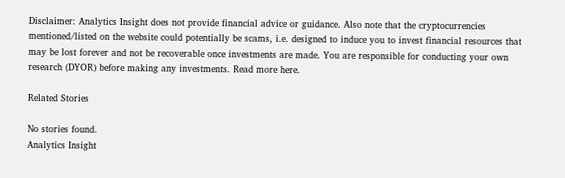Disclaimer: Analytics Insight does not provide financial advice or guidance. Also note that the cryptocurrencies mentioned/listed on the website could potentially be scams, i.e. designed to induce you to invest financial resources that may be lost forever and not be recoverable once investments are made. You are responsible for conducting your own research (DYOR) before making any investments. Read more here.

Related Stories

No stories found.
Analytics Insight